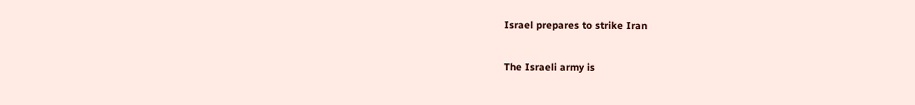Israel prepares to strike Iran

The Israeli army is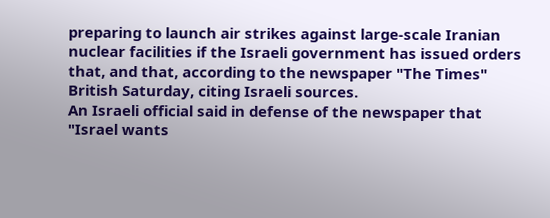preparing to launch air strikes against large-scale Iranian nuclear facilities if the Israeli government has issued orders that, and that, according to the newspaper "The Times" British Saturday, citing Israeli sources.
An Israeli official said in defense of the newspaper that "Israel wants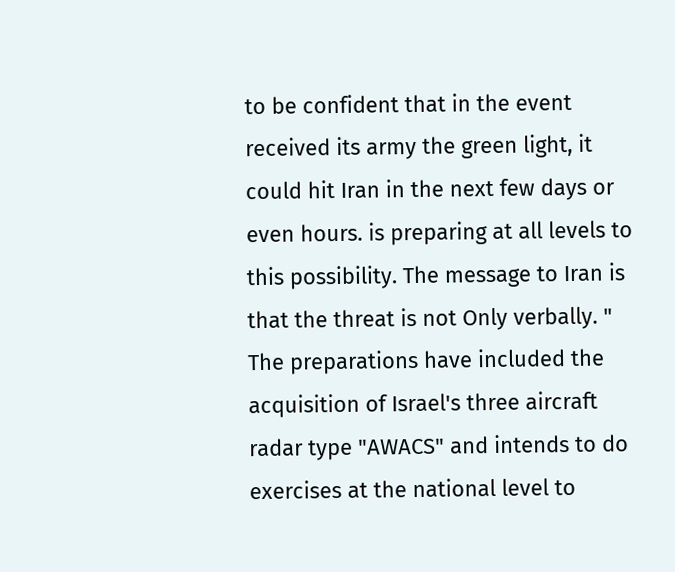to be confident that in the event received its army the green light, it could hit Iran in the next few days or even hours. is preparing at all levels to this possibility. The message to Iran is that the threat is not Only verbally. "
The preparations have included the acquisition of Israel's three aircraft radar type "AWACS" and intends to do exercises at the national level to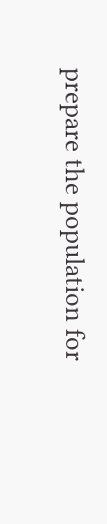prepare the population for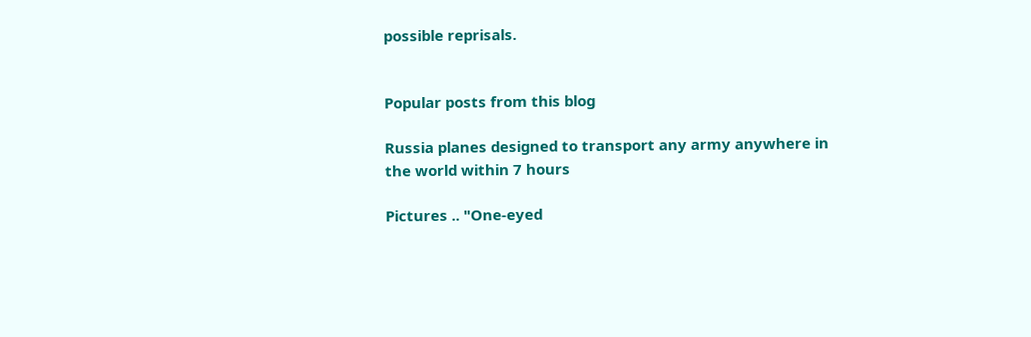possible reprisals.


Popular posts from this blog

Russia planes designed to transport any army anywhere in the world within 7 hours

Pictures .. "One-eyed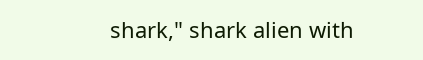shark," shark alien with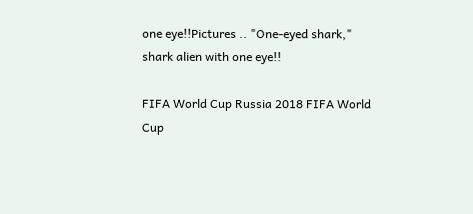one eye!!Pictures .. "One-eyed shark," shark alien with one eye!!

FIFA World Cup Russia 2018 FIFA World Cup